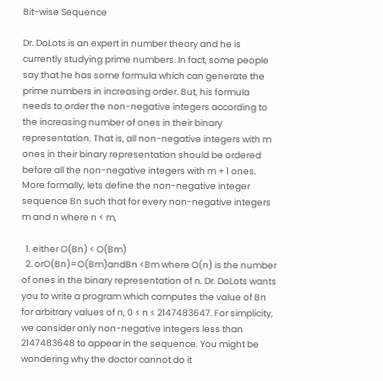Bit-wise Sequence

Dr. DoLots is an expert in number theory and he is currently studying prime numbers. In fact, some people say that he has some formula which can generate the prime numbers in increasing order. But, his formula needs to order the non-negative integers according to the increasing number of ones in their binary representation. That is, all non-negative integers with m ones in their binary representation should be ordered before all the non-negative integers with m + 1 ones. More formally, lets define the non-negative integer sequence Bn such that for every non-negative integers m and n where n < m,

  1. either O(Bn) < O(Bm)
  2. orO(Bn)=O(Bm)andBn <Bm where O(n) is the number of ones in the binary representation of n. Dr. DoLots wants you to write a program which computes the value of Bn for arbitrary values of n, 0 ≤ n ≤ 2147483647. For simplicity, we consider only non-negative integers less than 2147483648 to appear in the sequence. You might be wondering why the doctor cannot do it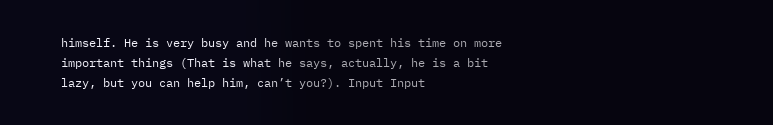himself. He is very busy and he wants to spent his time on more important things (That is what he says, actually, he is a bit lazy, but you can help him, can’t you?). Input Input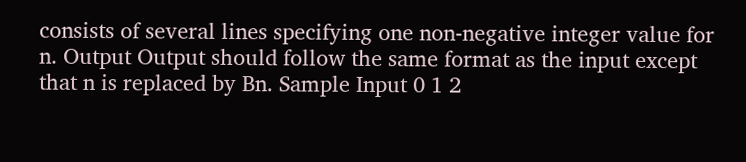consists of several lines specifying one non-negative integer value for n. Output Output should follow the same format as the input except that n is replaced by Bn. Sample Input 0 1 2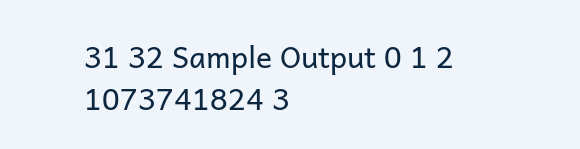31 32 Sample Output 0 1 2 1073741824 3